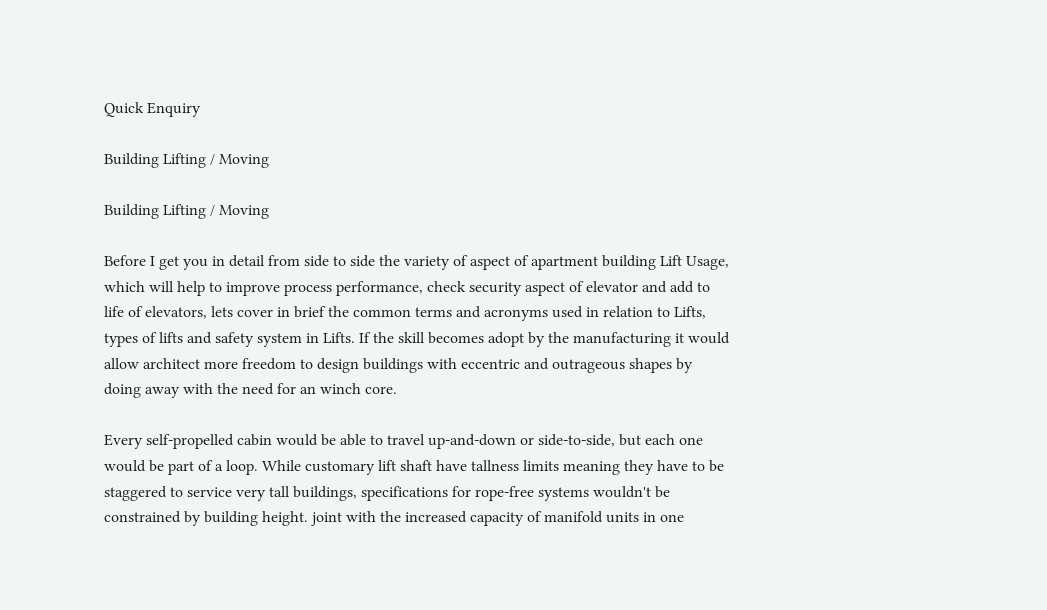Quick Enquiry

Building Lifting / Moving

Building Lifting / Moving

Before I get you in detail from side to side the variety of aspect of apartment building Lift Usage, which will help to improve process performance, check security aspect of elevator and add to life of elevators, lets cover in brief the common terms and acronyms used in relation to Lifts, types of lifts and safety system in Lifts. If the skill becomes adopt by the manufacturing it would allow architect more freedom to design buildings with eccentric and outrageous shapes by doing away with the need for an winch core.

Every self-propelled cabin would be able to travel up-and-down or side-to-side, but each one would be part of a loop. While customary lift shaft have tallness limits meaning they have to be staggered to service very tall buildings, specifications for rope-free systems wouldn't be constrained by building height. joint with the increased capacity of manifold units in one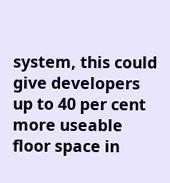system, this could give developers up to 40 per cent more useable floor space in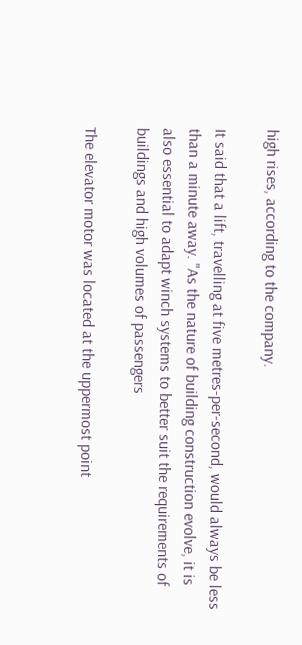high rises, according to the company.

It said that a lift, travelling at five metres-per-second, would always be less than a minute away. "As the nature of building construction evolve, it is also essential to adapt winch systems to better suit the requirements of buildings and high volumes of passengers

The elevator motor was located at the uppermost point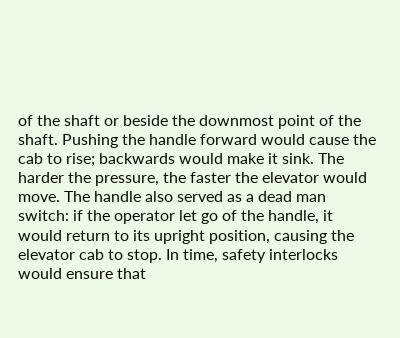of the shaft or beside the downmost point of the shaft. Pushing the handle forward would cause the cab to rise; backwards would make it sink. The harder the pressure, the faster the elevator would move. The handle also served as a dead man switch: if the operator let go of the handle, it would return to its upright position, causing the elevator cab to stop. In time, safety interlocks would ensure that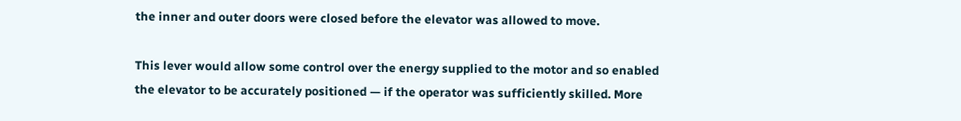the inner and outer doors were closed before the elevator was allowed to move.

This lever would allow some control over the energy supplied to the motor and so enabled the elevator to be accurately positioned — if the operator was sufficiently skilled. More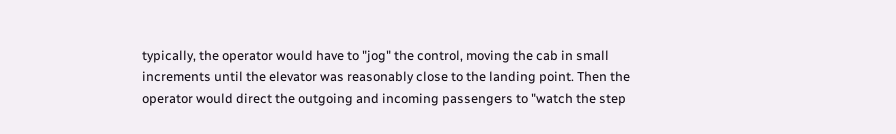typically, the operator would have to "jog" the control, moving the cab in small increments until the elevator was reasonably close to the landing point. Then the operator would direct the outgoing and incoming passengers to "watch the step